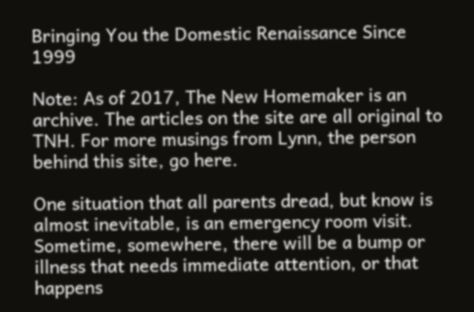Bringing You the Domestic Renaissance Since 1999

Note: As of 2017, The New Homemaker is an archive. The articles on the site are all original to TNH. For more musings from Lynn, the person behind this site, go here.

One situation that all parents dread, but know is almost inevitable, is an emergency room visit. Sometime, somewhere, there will be a bump or illness that needs immediate attention, or that happens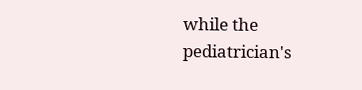while the pediatrician's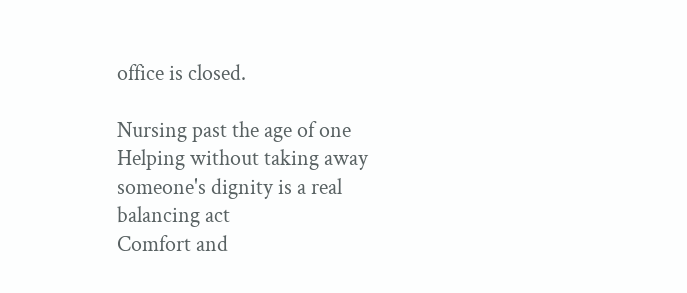office is closed.

Nursing past the age of one
Helping without taking away someone's dignity is a real balancing act
Comfort and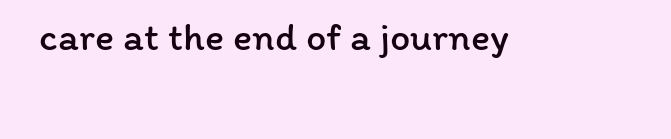care at the end of a journey